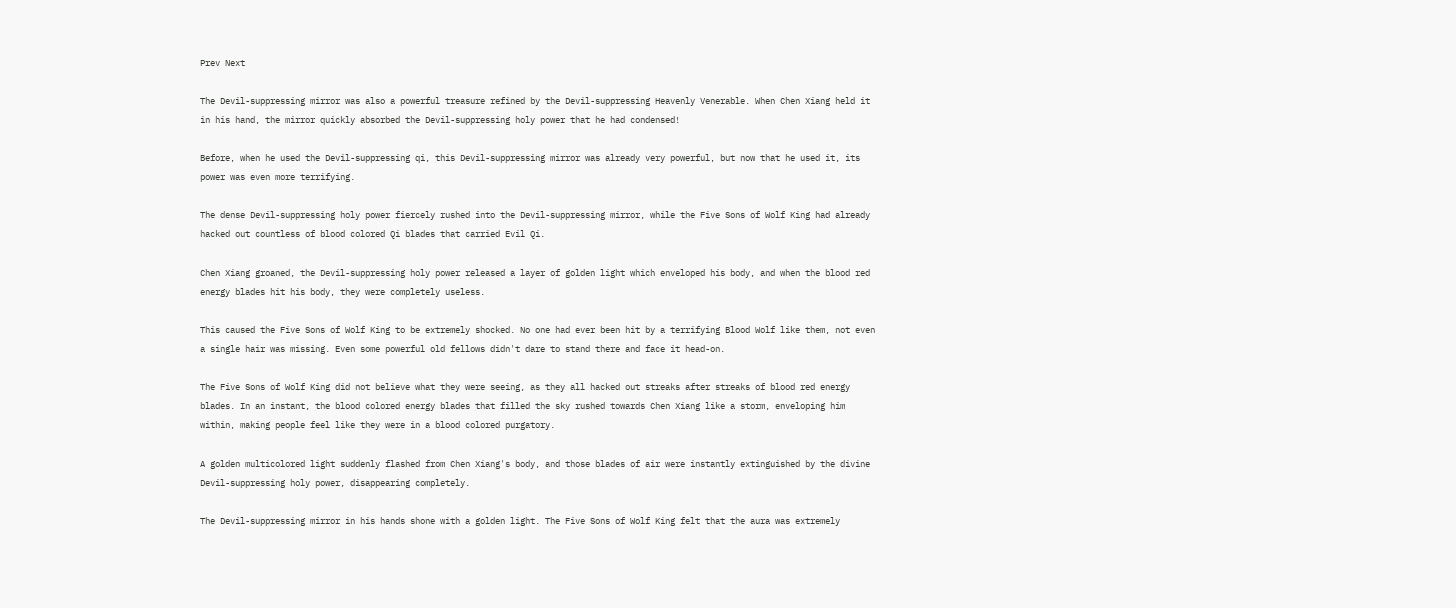Prev Next

The Devil-suppressing mirror was also a powerful treasure refined by the Devil-suppressing Heavenly Venerable. When Chen Xiang held it in his hand, the mirror quickly absorbed the Devil-suppressing holy power that he had condensed!

Before, when he used the Devil-suppressing qi, this Devil-suppressing mirror was already very powerful, but now that he used it, its power was even more terrifying.

The dense Devil-suppressing holy power fiercely rushed into the Devil-suppressing mirror, while the Five Sons of Wolf King had already hacked out countless of blood colored Qi blades that carried Evil Qi.

Chen Xiang groaned, the Devil-suppressing holy power released a layer of golden light which enveloped his body, and when the blood red energy blades hit his body, they were completely useless.

This caused the Five Sons of Wolf King to be extremely shocked. No one had ever been hit by a terrifying Blood Wolf like them, not even a single hair was missing. Even some powerful old fellows didn't dare to stand there and face it head-on.

The Five Sons of Wolf King did not believe what they were seeing, as they all hacked out streaks after streaks of blood red energy blades. In an instant, the blood colored energy blades that filled the sky rushed towards Chen Xiang like a storm, enveloping him within, making people feel like they were in a blood colored purgatory.

A golden multicolored light suddenly flashed from Chen Xiang's body, and those blades of air were instantly extinguished by the divine Devil-suppressing holy power, disappearing completely.

The Devil-suppressing mirror in his hands shone with a golden light. The Five Sons of Wolf King felt that the aura was extremely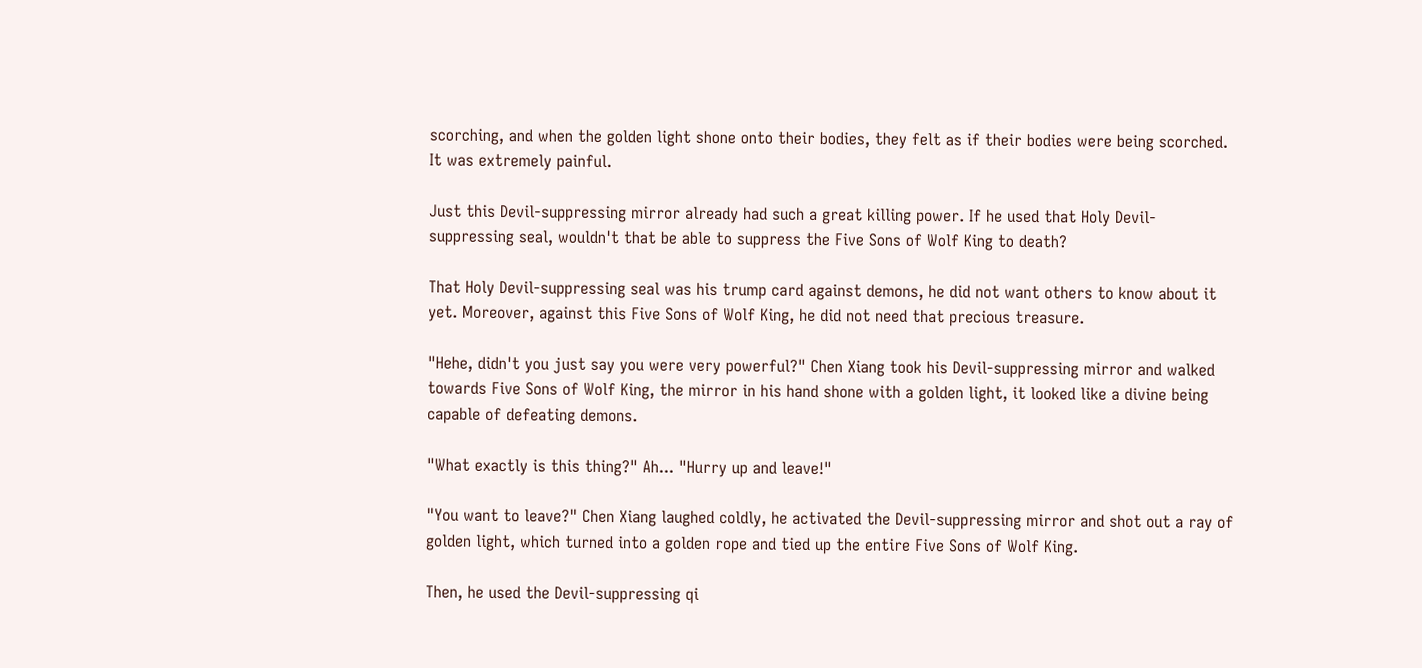scorching, and when the golden light shone onto their bodies, they felt as if their bodies were being scorched. It was extremely painful.

Just this Devil-suppressing mirror already had such a great killing power. If he used that Holy Devil-suppressing seal, wouldn't that be able to suppress the Five Sons of Wolf King to death?

That Holy Devil-suppressing seal was his trump card against demons, he did not want others to know about it yet. Moreover, against this Five Sons of Wolf King, he did not need that precious treasure.

"Hehe, didn't you just say you were very powerful?" Chen Xiang took his Devil-suppressing mirror and walked towards Five Sons of Wolf King, the mirror in his hand shone with a golden light, it looked like a divine being capable of defeating demons.

"What exactly is this thing?" Ah... "Hurry up and leave!"

"You want to leave?" Chen Xiang laughed coldly, he activated the Devil-suppressing mirror and shot out a ray of golden light, which turned into a golden rope and tied up the entire Five Sons of Wolf King.

Then, he used the Devil-suppressing qi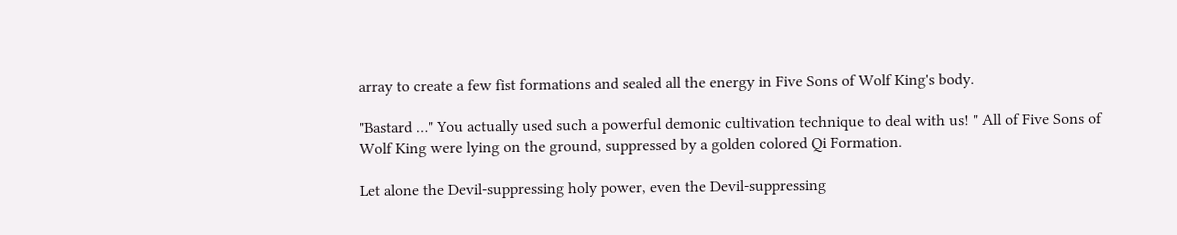array to create a few fist formations and sealed all the energy in Five Sons of Wolf King's body.

"Bastard …" You actually used such a powerful demonic cultivation technique to deal with us! " All of Five Sons of Wolf King were lying on the ground, suppressed by a golden colored Qi Formation.

Let alone the Devil-suppressing holy power, even the Devil-suppressing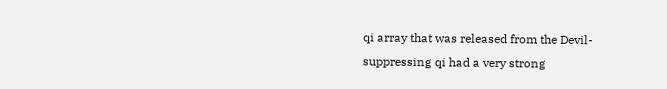qi array that was released from the Devil-suppressing qi had a very strong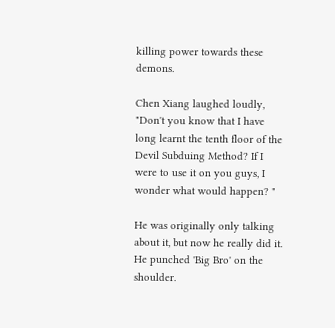killing power towards these demons.

Chen Xiang laughed loudly, "Don't you know that I have long learnt the tenth floor of the Devil Subduing Method? If I were to use it on you guys, I wonder what would happen? "

He was originally only talking about it, but now he really did it. He punched 'Big Bro' on the shoulder.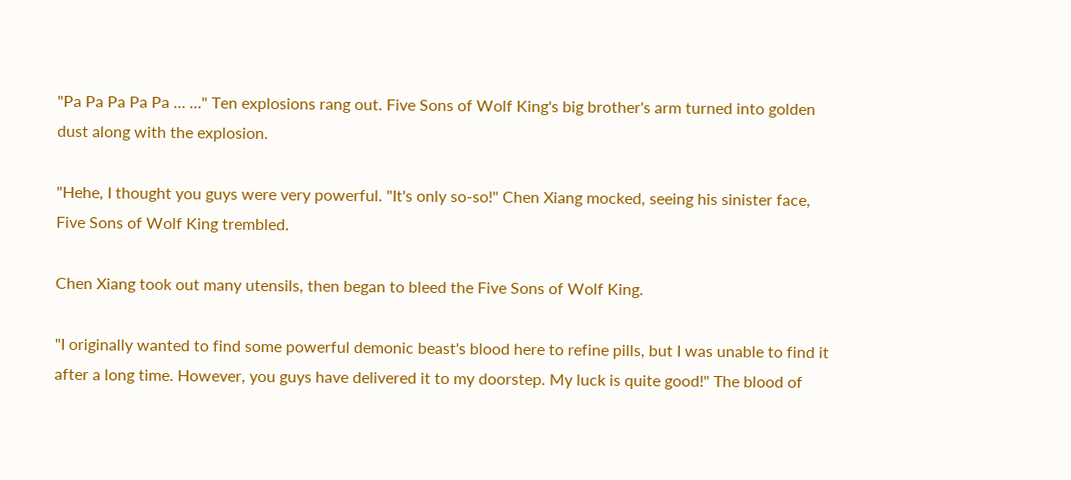"Pa Pa Pa Pa Pa … …" Ten explosions rang out. Five Sons of Wolf King's big brother's arm turned into golden dust along with the explosion.

"Hehe, I thought you guys were very powerful. "It's only so-so!" Chen Xiang mocked, seeing his sinister face, Five Sons of Wolf King trembled.

Chen Xiang took out many utensils, then began to bleed the Five Sons of Wolf King.

"I originally wanted to find some powerful demonic beast's blood here to refine pills, but I was unable to find it after a long time. However, you guys have delivered it to my doorstep. My luck is quite good!" The blood of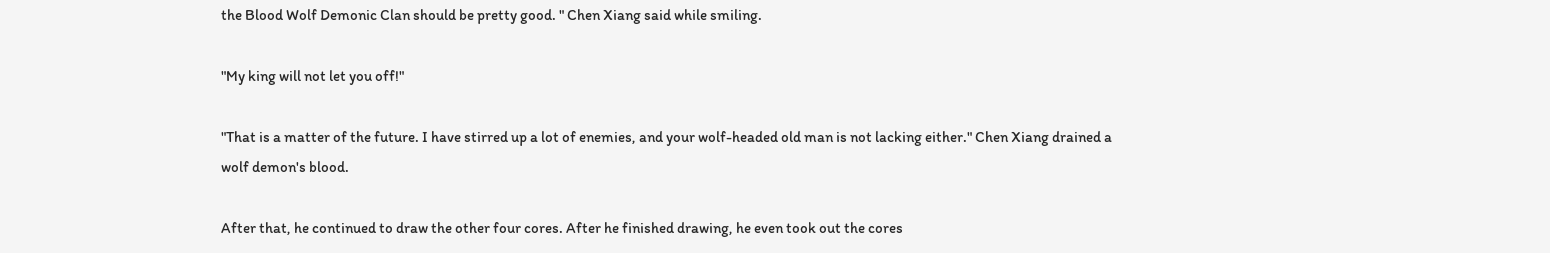the Blood Wolf Demonic Clan should be pretty good. " Chen Xiang said while smiling.

"My king will not let you off!"

"That is a matter of the future. I have stirred up a lot of enemies, and your wolf-headed old man is not lacking either." Chen Xiang drained a wolf demon's blood.

After that, he continued to draw the other four cores. After he finished drawing, he even took out the cores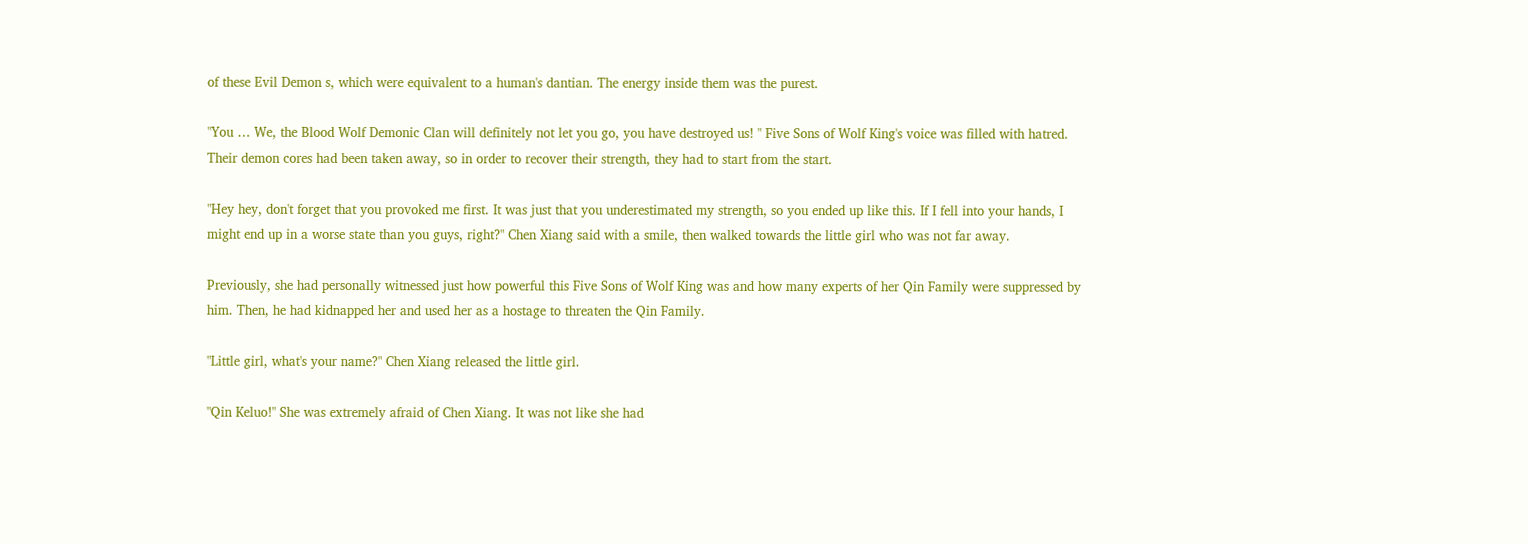of these Evil Demon s, which were equivalent to a human's dantian. The energy inside them was the purest.

"You … We, the Blood Wolf Demonic Clan will definitely not let you go, you have destroyed us! " Five Sons of Wolf King's voice was filled with hatred. Their demon cores had been taken away, so in order to recover their strength, they had to start from the start.

"Hey hey, don't forget that you provoked me first. It was just that you underestimated my strength, so you ended up like this. If I fell into your hands, I might end up in a worse state than you guys, right?" Chen Xiang said with a smile, then walked towards the little girl who was not far away.

Previously, she had personally witnessed just how powerful this Five Sons of Wolf King was and how many experts of her Qin Family were suppressed by him. Then, he had kidnapped her and used her as a hostage to threaten the Qin Family.

"Little girl, what's your name?" Chen Xiang released the little girl.

"Qin Keluo!" She was extremely afraid of Chen Xiang. It was not like she had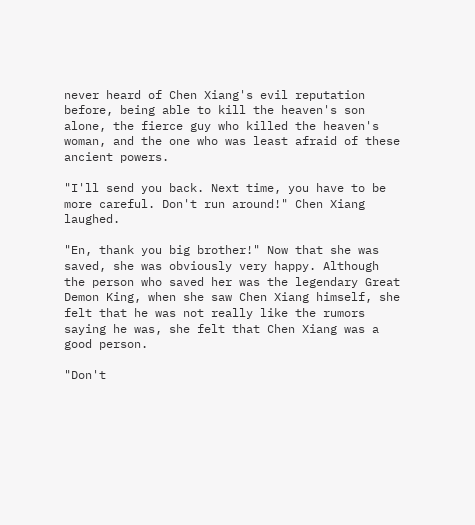never heard of Chen Xiang's evil reputation before, being able to kill the heaven's son alone, the fierce guy who killed the heaven's woman, and the one who was least afraid of these ancient powers.

"I'll send you back. Next time, you have to be more careful. Don't run around!" Chen Xiang laughed.

"En, thank you big brother!" Now that she was saved, she was obviously very happy. Although the person who saved her was the legendary Great Demon King, when she saw Chen Xiang himself, she felt that he was not really like the rumors saying he was, she felt that Chen Xiang was a good person.

"Don't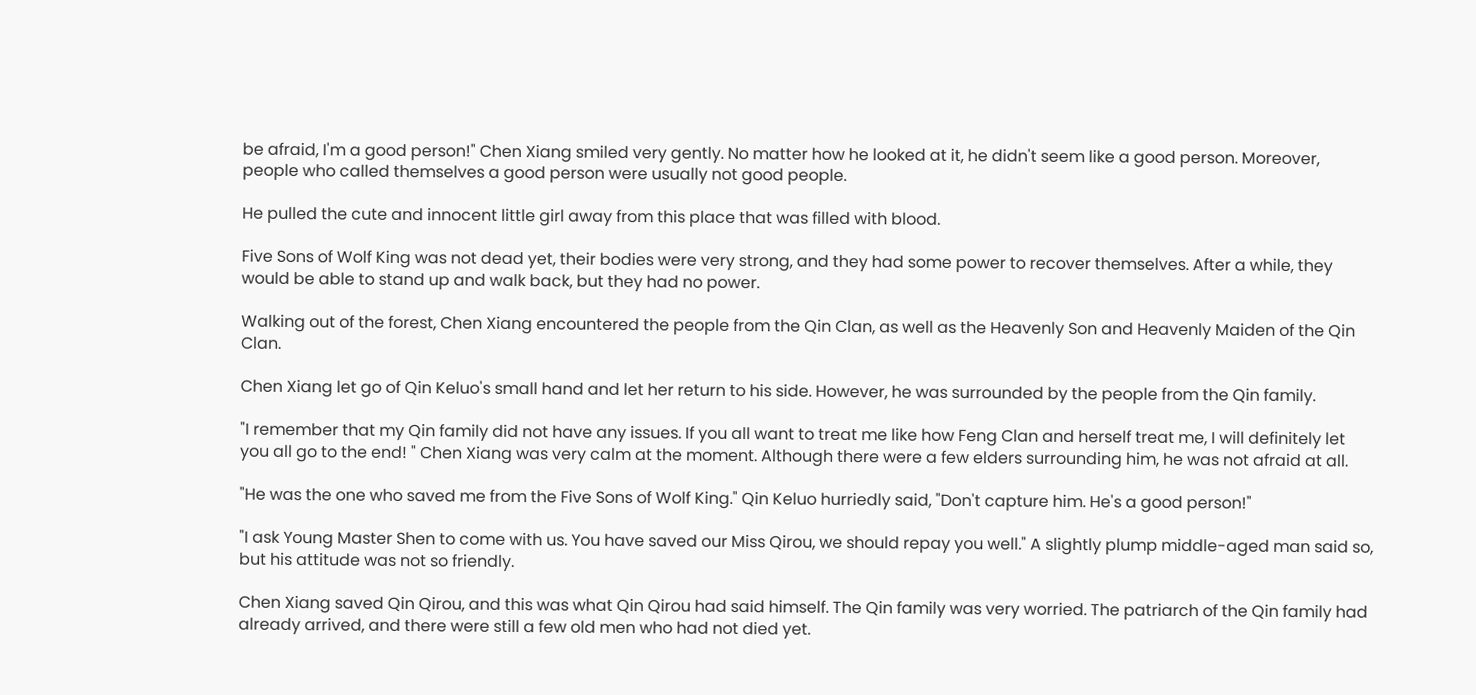be afraid, I'm a good person!" Chen Xiang smiled very gently. No matter how he looked at it, he didn't seem like a good person. Moreover, people who called themselves a good person were usually not good people.

He pulled the cute and innocent little girl away from this place that was filled with blood.

Five Sons of Wolf King was not dead yet, their bodies were very strong, and they had some power to recover themselves. After a while, they would be able to stand up and walk back, but they had no power.

Walking out of the forest, Chen Xiang encountered the people from the Qin Clan, as well as the Heavenly Son and Heavenly Maiden of the Qin Clan.

Chen Xiang let go of Qin Keluo's small hand and let her return to his side. However, he was surrounded by the people from the Qin family.

"I remember that my Qin family did not have any issues. If you all want to treat me like how Feng Clan and herself treat me, I will definitely let you all go to the end! " Chen Xiang was very calm at the moment. Although there were a few elders surrounding him, he was not afraid at all.

"He was the one who saved me from the Five Sons of Wolf King." Qin Keluo hurriedly said, "Don't capture him. He's a good person!"

"I ask Young Master Shen to come with us. You have saved our Miss Qirou, we should repay you well." A slightly plump middle-aged man said so, but his attitude was not so friendly.

Chen Xiang saved Qin Qirou, and this was what Qin Qirou had said himself. The Qin family was very worried. The patriarch of the Qin family had already arrived, and there were still a few old men who had not died yet.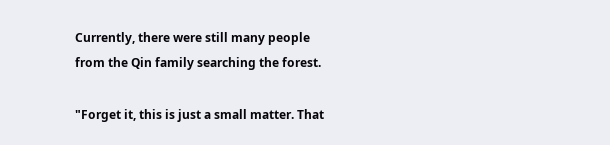Currently, there were still many people from the Qin family searching the forest.

"Forget it, this is just a small matter. That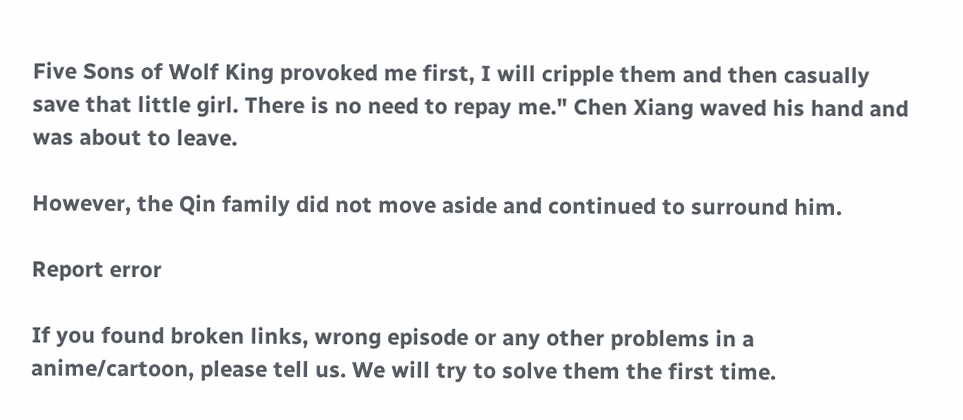Five Sons of Wolf King provoked me first, I will cripple them and then casually save that little girl. There is no need to repay me." Chen Xiang waved his hand and was about to leave.

However, the Qin family did not move aside and continued to surround him.

Report error

If you found broken links, wrong episode or any other problems in a anime/cartoon, please tell us. We will try to solve them the first time.